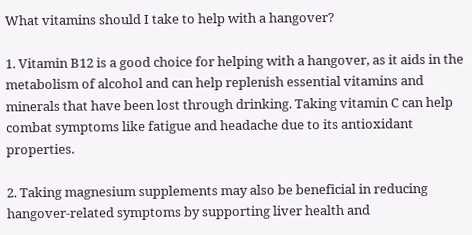What vitamins should I take to help with a hangover?

1. Vitamin B12 is a good choice for helping with a hangover, as it aids in the metabolism of alcohol and can help replenish essential vitamins and minerals that have been lost through drinking. Taking vitamin C can help combat symptoms like fatigue and headache due to its antioxidant properties.

2. Taking magnesium supplements may also be beneficial in reducing hangover-related symptoms by supporting liver health and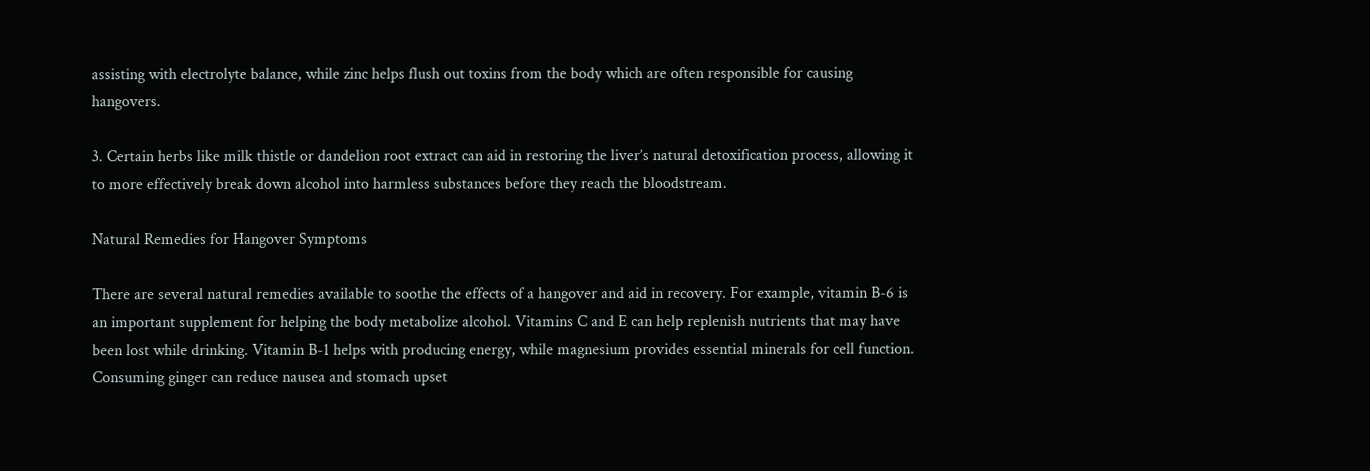assisting with electrolyte balance, while zinc helps flush out toxins from the body which are often responsible for causing hangovers.

3. Certain herbs like milk thistle or dandelion root extract can aid in restoring the liver’s natural detoxification process, allowing it to more effectively break down alcohol into harmless substances before they reach the bloodstream.

Natural Remedies for Hangover Symptoms

There are several natural remedies available to soothe the effects of a hangover and aid in recovery. For example, vitamin B-6 is an important supplement for helping the body metabolize alcohol. Vitamins C and E can help replenish nutrients that may have been lost while drinking. Vitamin B-1 helps with producing energy, while magnesium provides essential minerals for cell function. Consuming ginger can reduce nausea and stomach upset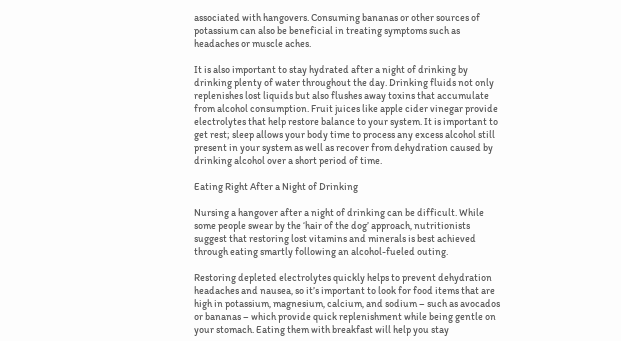associated with hangovers. Consuming bananas or other sources of potassium can also be beneficial in treating symptoms such as headaches or muscle aches.

It is also important to stay hydrated after a night of drinking by drinking plenty of water throughout the day. Drinking fluids not only replenishes lost liquids but also flushes away toxins that accumulate from alcohol consumption. Fruit juices like apple cider vinegar provide electrolytes that help restore balance to your system. It is important to get rest; sleep allows your body time to process any excess alcohol still present in your system as well as recover from dehydration caused by drinking alcohol over a short period of time.

Eating Right After a Night of Drinking

Nursing a hangover after a night of drinking can be difficult. While some people swear by the ‘hair of the dog’ approach, nutritionists suggest that restoring lost vitamins and minerals is best achieved through eating smartly following an alcohol-fueled outing.

Restoring depleted electrolytes quickly helps to prevent dehydration headaches and nausea, so it’s important to look for food items that are high in potassium, magnesium, calcium, and sodium – such as avocados or bananas – which provide quick replenishment while being gentle on your stomach. Eating them with breakfast will help you stay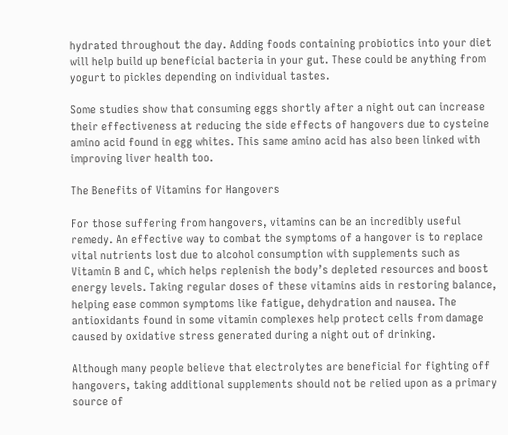hydrated throughout the day. Adding foods containing probiotics into your diet will help build up beneficial bacteria in your gut. These could be anything from yogurt to pickles depending on individual tastes.

Some studies show that consuming eggs shortly after a night out can increase their effectiveness at reducing the side effects of hangovers due to cysteine amino acid found in egg whites. This same amino acid has also been linked with improving liver health too.

The Benefits of Vitamins for Hangovers

For those suffering from hangovers, vitamins can be an incredibly useful remedy. An effective way to combat the symptoms of a hangover is to replace vital nutrients lost due to alcohol consumption with supplements such as Vitamin B and C, which helps replenish the body’s depleted resources and boost energy levels. Taking regular doses of these vitamins aids in restoring balance, helping ease common symptoms like fatigue, dehydration and nausea. The antioxidants found in some vitamin complexes help protect cells from damage caused by oxidative stress generated during a night out of drinking.

Although many people believe that electrolytes are beneficial for fighting off hangovers, taking additional supplements should not be relied upon as a primary source of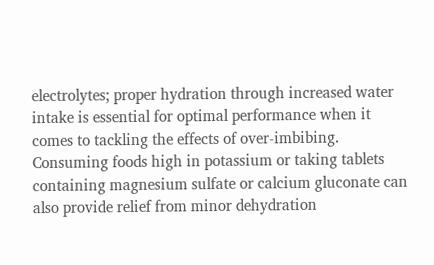electrolytes; proper hydration through increased water intake is essential for optimal performance when it comes to tackling the effects of over-imbibing. Consuming foods high in potassium or taking tablets containing magnesium sulfate or calcium gluconate can also provide relief from minor dehydration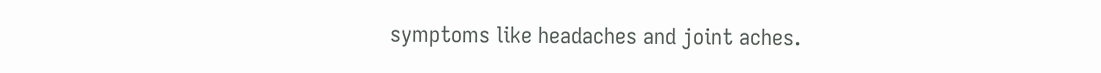symptoms like headaches and joint aches.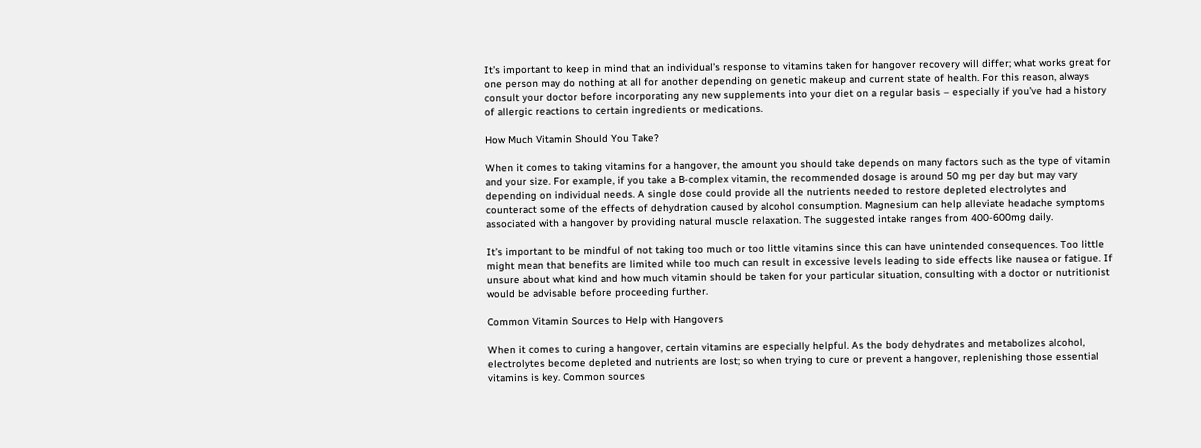It’s important to keep in mind that an individual’s response to vitamins taken for hangover recovery will differ; what works great for one person may do nothing at all for another depending on genetic makeup and current state of health. For this reason, always consult your doctor before incorporating any new supplements into your diet on a regular basis – especially if you’ve had a history of allergic reactions to certain ingredients or medications.

How Much Vitamin Should You Take?

When it comes to taking vitamins for a hangover, the amount you should take depends on many factors such as the type of vitamin and your size. For example, if you take a B-complex vitamin, the recommended dosage is around 50 mg per day but may vary depending on individual needs. A single dose could provide all the nutrients needed to restore depleted electrolytes and counteract some of the effects of dehydration caused by alcohol consumption. Magnesium can help alleviate headache symptoms associated with a hangover by providing natural muscle relaxation. The suggested intake ranges from 400-600mg daily.

It’s important to be mindful of not taking too much or too little vitamins since this can have unintended consequences. Too little might mean that benefits are limited while too much can result in excessive levels leading to side effects like nausea or fatigue. If unsure about what kind and how much vitamin should be taken for your particular situation, consulting with a doctor or nutritionist would be advisable before proceeding further.

Common Vitamin Sources to Help with Hangovers

When it comes to curing a hangover, certain vitamins are especially helpful. As the body dehydrates and metabolizes alcohol, electrolytes become depleted and nutrients are lost; so when trying to cure or prevent a hangover, replenishing those essential vitamins is key. Common sources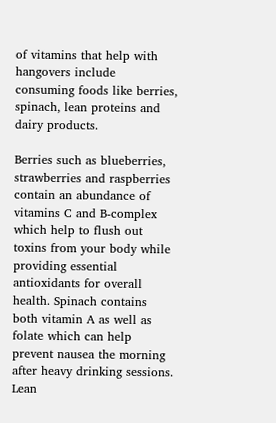of vitamins that help with hangovers include consuming foods like berries, spinach, lean proteins and dairy products.

Berries such as blueberries, strawberries and raspberries contain an abundance of vitamins C and B-complex which help to flush out toxins from your body while providing essential antioxidants for overall health. Spinach contains both vitamin A as well as folate which can help prevent nausea the morning after heavy drinking sessions. Lean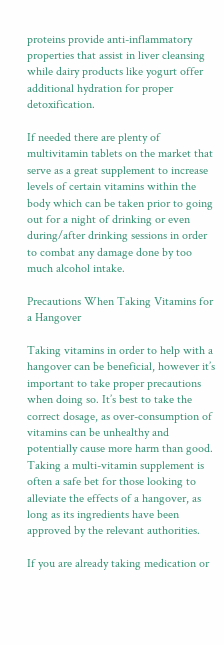proteins provide anti-inflammatory properties that assist in liver cleansing while dairy products like yogurt offer additional hydration for proper detoxification.

If needed there are plenty of multivitamin tablets on the market that serve as a great supplement to increase levels of certain vitamins within the body which can be taken prior to going out for a night of drinking or even during/after drinking sessions in order to combat any damage done by too much alcohol intake.

Precautions When Taking Vitamins for a Hangover

Taking vitamins in order to help with a hangover can be beneficial, however it’s important to take proper precautions when doing so. It’s best to take the correct dosage, as over-consumption of vitamins can be unhealthy and potentially cause more harm than good. Taking a multi-vitamin supplement is often a safe bet for those looking to alleviate the effects of a hangover, as long as its ingredients have been approved by the relevant authorities.

If you are already taking medication or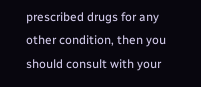prescribed drugs for any other condition, then you should consult with your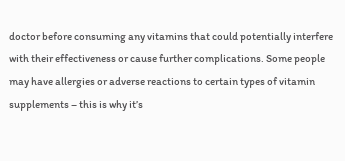doctor before consuming any vitamins that could potentially interfere with their effectiveness or cause further complications. Some people may have allergies or adverse reactions to certain types of vitamin supplements – this is why it’s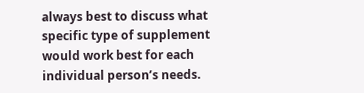always best to discuss what specific type of supplement would work best for each individual person’s needs.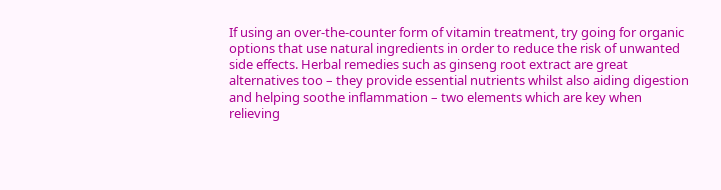If using an over-the-counter form of vitamin treatment, try going for organic options that use natural ingredients in order to reduce the risk of unwanted side effects. Herbal remedies such as ginseng root extract are great alternatives too – they provide essential nutrients whilst also aiding digestion and helping soothe inflammation – two elements which are key when relieving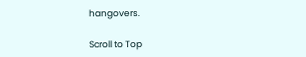hangovers.

Scroll to Top